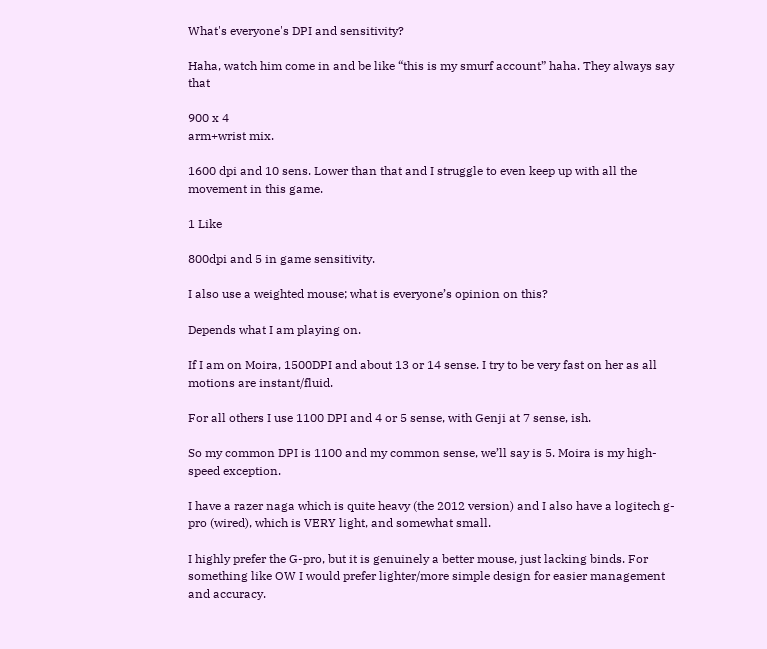What's everyone's DPI and sensitivity?

Haha, watch him come in and be like “this is my smurf account” haha. They always say that

900 x 4
arm+wrist mix.

1600 dpi and 10 sens. Lower than that and I struggle to even keep up with all the movement in this game.

1 Like

800dpi and 5 in game sensitivity.

I also use a weighted mouse; what is everyone’s opinion on this?

Depends what I am playing on.

If I am on Moira, 1500DPI and about 13 or 14 sense. I try to be very fast on her as all motions are instant/fluid.

For all others I use 1100 DPI and 4 or 5 sense, with Genji at 7 sense, ish.

So my common DPI is 1100 and my common sense, we’ll say is 5. Moira is my high-speed exception.

I have a razer naga which is quite heavy (the 2012 version) and I also have a logitech g-pro (wired), which is VERY light, and somewhat small.

I highly prefer the G-pro, but it is genuinely a better mouse, just lacking binds. For something like OW I would prefer lighter/more simple design for easier management and accuracy.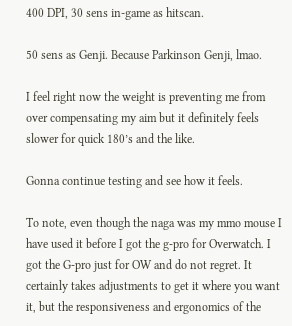400 DPI, 30 sens in-game as hitscan.

50 sens as Genji. Because Parkinson Genji, lmao.

I feel right now the weight is preventing me from over compensating my aim but it definitely feels slower for quick 180’s and the like.

Gonna continue testing and see how it feels.

To note, even though the naga was my mmo mouse I have used it before I got the g-pro for Overwatch. I got the G-pro just for OW and do not regret. It certainly takes adjustments to get it where you want it, but the responsiveness and ergonomics of the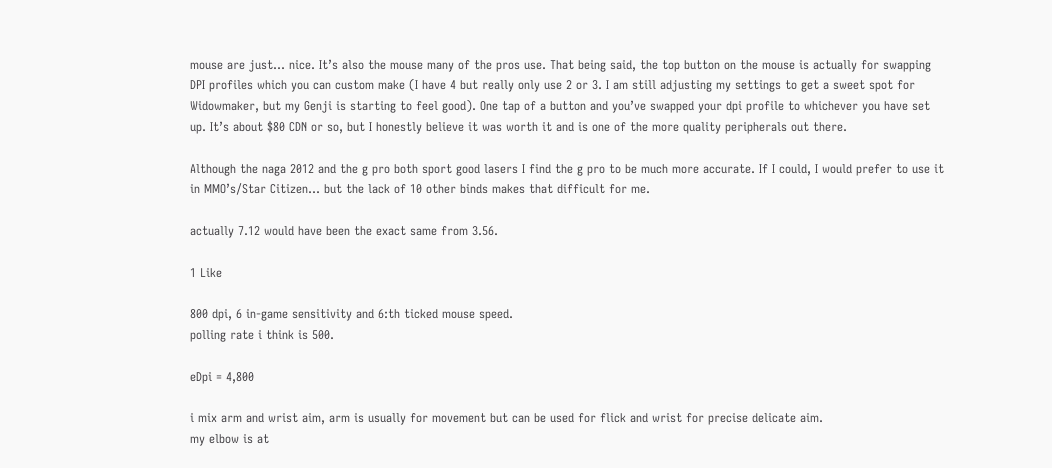mouse are just… nice. It’s also the mouse many of the pros use. That being said, the top button on the mouse is actually for swapping DPI profiles which you can custom make (I have 4 but really only use 2 or 3. I am still adjusting my settings to get a sweet spot for Widowmaker, but my Genji is starting to feel good). One tap of a button and you’ve swapped your dpi profile to whichever you have set up. It’s about $80 CDN or so, but I honestly believe it was worth it and is one of the more quality peripherals out there.

Although the naga 2012 and the g pro both sport good lasers I find the g pro to be much more accurate. If I could, I would prefer to use it in MMO’s/Star Citizen… but the lack of 10 other binds makes that difficult for me.

actually 7.12 would have been the exact same from 3.56.

1 Like

800 dpi, 6 in-game sensitivity and 6:th ticked mouse speed.
polling rate i think is 500.

eDpi = 4,800

i mix arm and wrist aim, arm is usually for movement but can be used for flick and wrist for precise delicate aim.
my elbow is at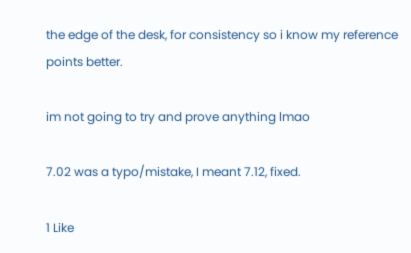the edge of the desk, for consistency so i know my reference points better.

im not going to try and prove anything lmao

7.02 was a typo/mistake, I meant 7.12, fixed.

1 Like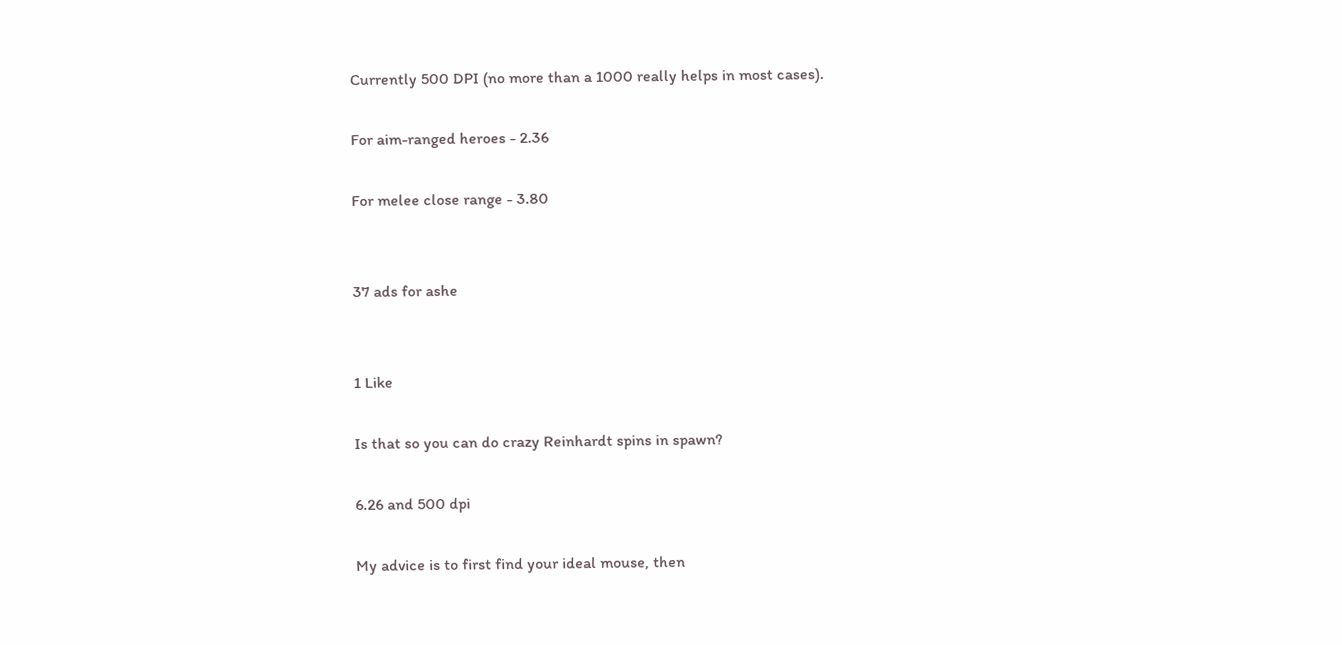Currently 500 DPI (no more than a 1000 really helps in most cases).

For aim-ranged heroes - 2.36

For melee close range - 3.80


37 ads for ashe


1 Like

Is that so you can do crazy Reinhardt spins in spawn?

6.26 and 500 dpi

My advice is to first find your ideal mouse, then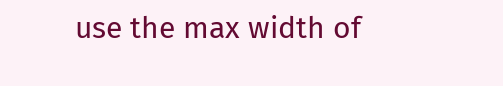use the max width of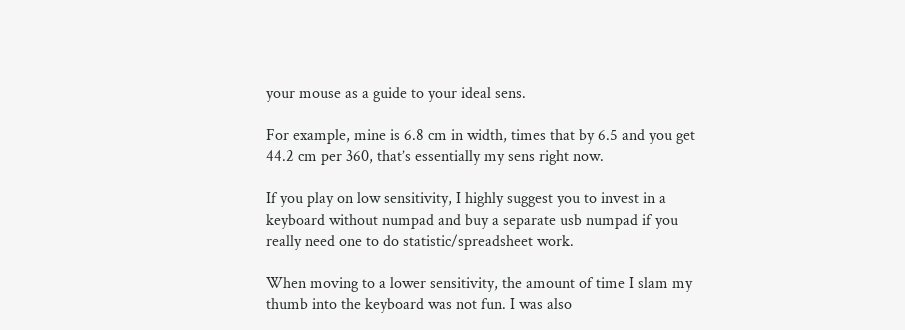your mouse as a guide to your ideal sens.

For example, mine is 6.8 cm in width, times that by 6.5 and you get 44.2 cm per 360, that’s essentially my sens right now.

If you play on low sensitivity, I highly suggest you to invest in a keyboard without numpad and buy a separate usb numpad if you really need one to do statistic/spreadsheet work.

When moving to a lower sensitivity, the amount of time I slam my thumb into the keyboard was not fun. I was also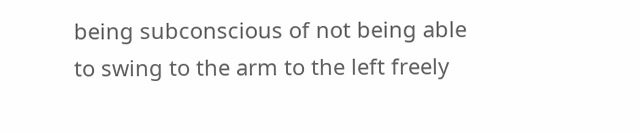being subconscious of not being able to swing to the arm to the left freely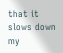that it slows down my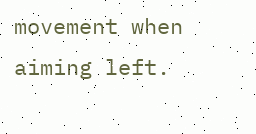movement when aiming left.